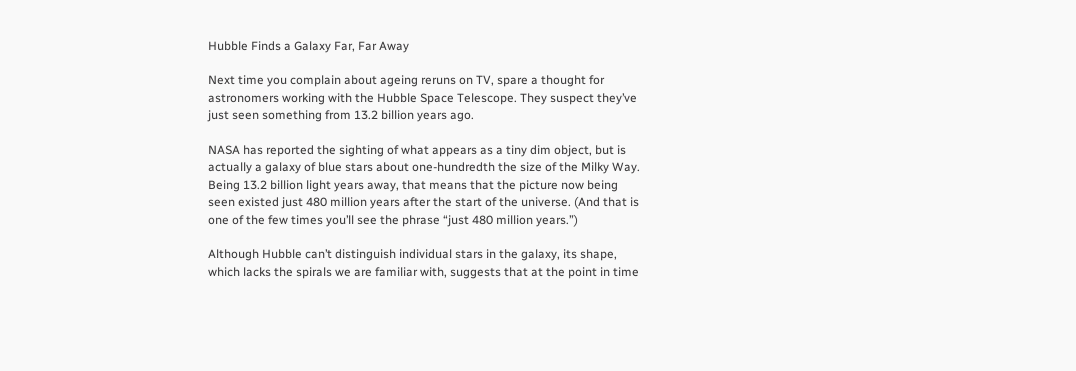Hubble Finds a Galaxy Far, Far Away

Next time you complain about ageing reruns on TV, spare a thought for astronomers working with the Hubble Space Telescope. They suspect they’ve just seen something from 13.2 billion years ago.

NASA has reported the sighting of what appears as a tiny dim object, but is actually a galaxy of blue stars about one-hundredth the size of the Milky Way. Being 13.2 billion light years away, that means that the picture now being seen existed just 480 million years after the start of the universe. (And that is one of the few times you’ll see the phrase “just 480 million years.”)

Although Hubble can’t distinguish individual stars in the galaxy, its shape, which lacks the spirals we are familiar with, suggests that at the point in time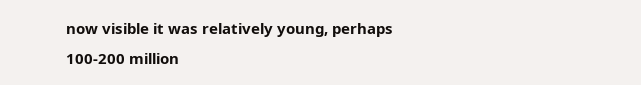now visible it was relatively young, perhaps 100-200 million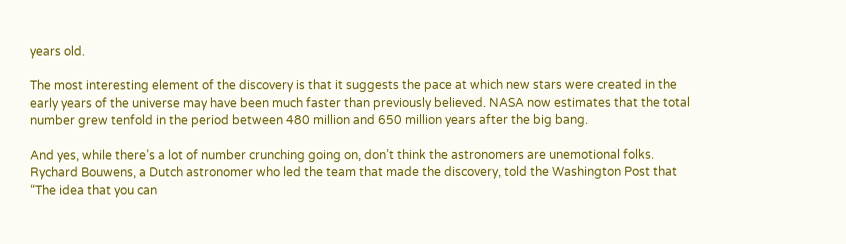years old.

The most interesting element of the discovery is that it suggests the pace at which new stars were created in the early years of the universe may have been much faster than previously believed. NASA now estimates that the total number grew tenfold in the period between 480 million and 650 million years after the big bang.

And yes, while there’s a lot of number crunching going on, don’t think the astronomers are unemotional folks. Rychard Bouwens, a Dutch astronomer who led the team that made the discovery, told the Washington Post that “The idea that you can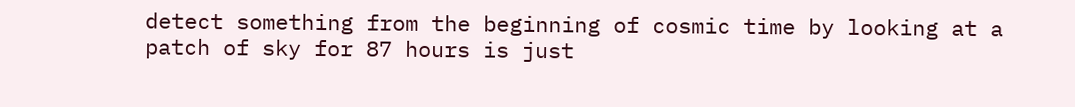detect something from the beginning of cosmic time by looking at a patch of sky for 87 hours is just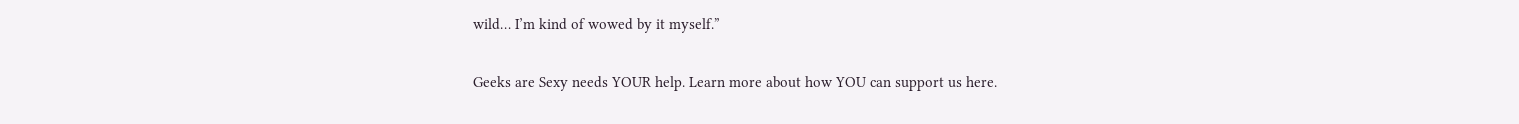wild… I’m kind of wowed by it myself.”

Geeks are Sexy needs YOUR help. Learn more about how YOU can support us here.